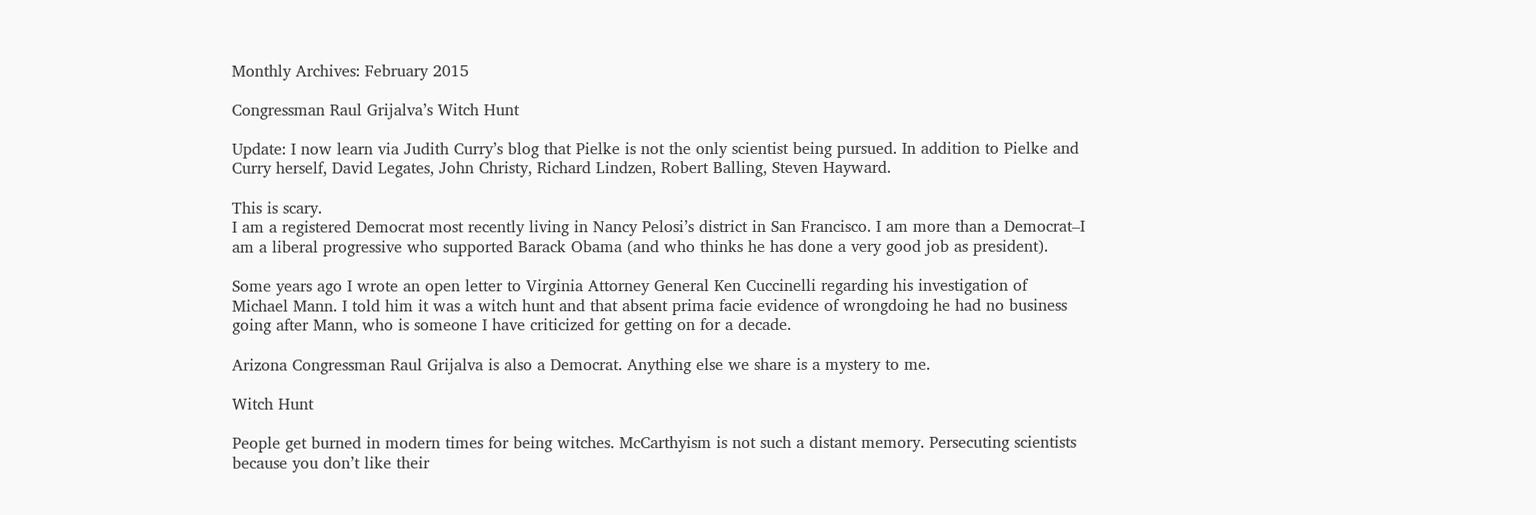Monthly Archives: February 2015

Congressman Raul Grijalva’s Witch Hunt

Update: I now learn via Judith Curry’s blog that Pielke is not the only scientist being pursued. In addition to Pielke and Curry herself, David Legates, John Christy, Richard Lindzen, Robert Balling, Steven Hayward.

This is scary.
I am a registered Democrat most recently living in Nancy Pelosi’s district in San Francisco. I am more than a Democrat–I am a liberal progressive who supported Barack Obama (and who thinks he has done a very good job as president).

Some years ago I wrote an open letter to Virginia Attorney General Ken Cuccinelli regarding his investigation of Michael Mann. I told him it was a witch hunt and that absent prima facie evidence of wrongdoing he had no business going after Mann, who is someone I have criticized for getting on for a decade.

Arizona Congressman Raul Grijalva is also a Democrat. Anything else we share is a mystery to me.

Witch Hunt

People get burned in modern times for being witches. McCarthyism is not such a distant memory. Persecuting scientists because you don’t like their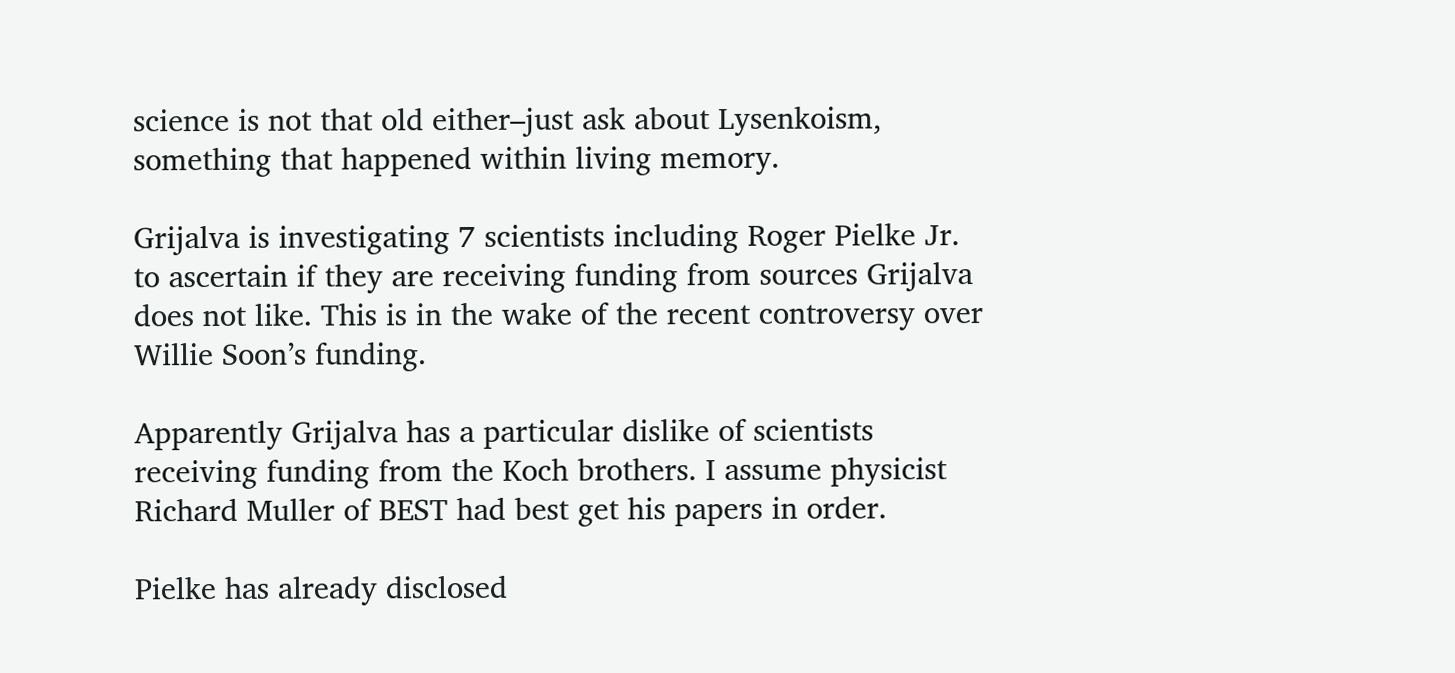science is not that old either–just ask about Lysenkoism, something that happened within living memory.

Grijalva is investigating 7 scientists including Roger Pielke Jr. to ascertain if they are receiving funding from sources Grijalva does not like. This is in the wake of the recent controversy over Willie Soon’s funding.

Apparently Grijalva has a particular dislike of scientists receiving funding from the Koch brothers. I assume physicist Richard Muller of BEST had best get his papers in order.

Pielke has already disclosed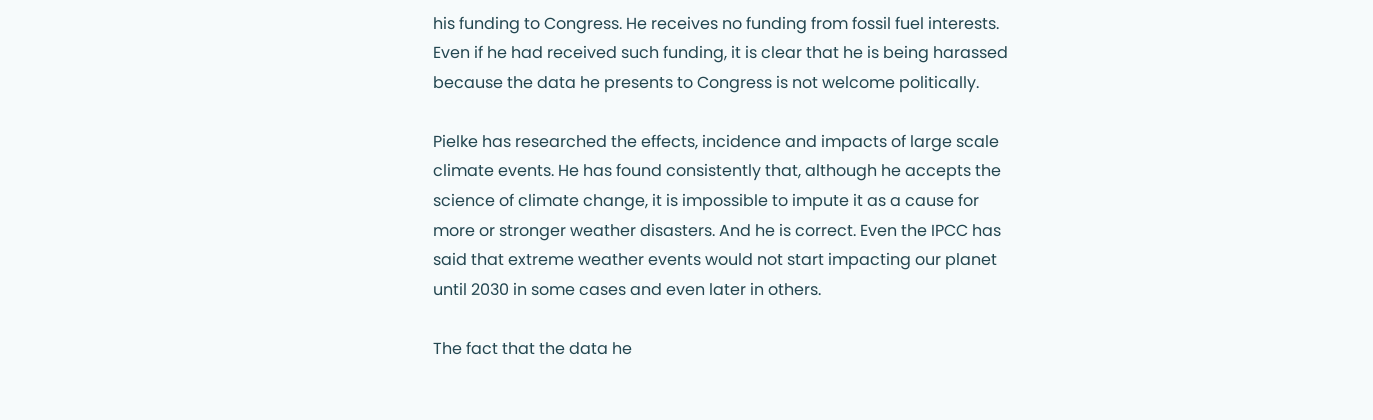his funding to Congress. He receives no funding from fossil fuel interests. Even if he had received such funding, it is clear that he is being harassed because the data he presents to Congress is not welcome politically.

Pielke has researched the effects, incidence and impacts of large scale climate events. He has found consistently that, although he accepts the science of climate change, it is impossible to impute it as a cause for more or stronger weather disasters. And he is correct. Even the IPCC has said that extreme weather events would not start impacting our planet until 2030 in some cases and even later in others.

The fact that the data he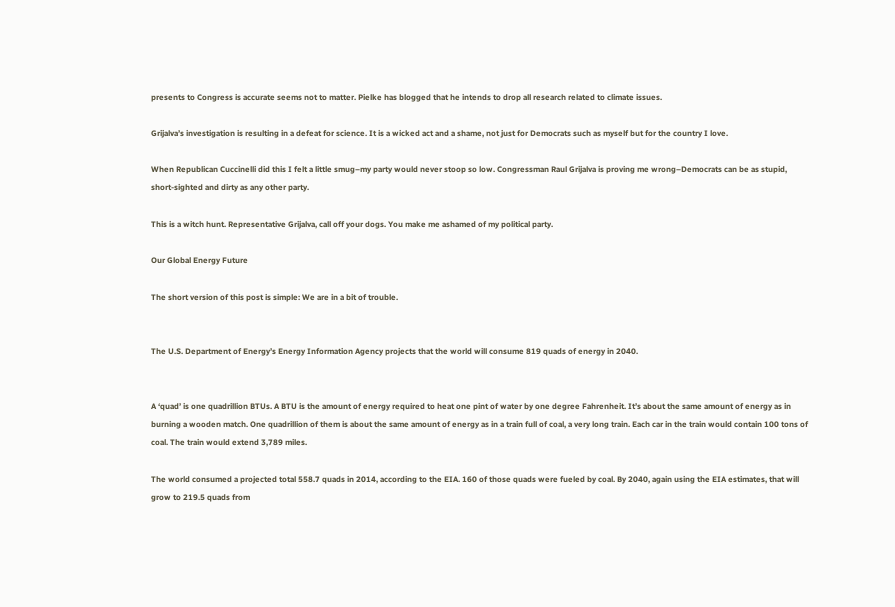presents to Congress is accurate seems not to matter. Pielke has blogged that he intends to drop all research related to climate issues.

Grijalva’s investigation is resulting in a defeat for science. It is a wicked act and a shame, not just for Democrats such as myself but for the country I love.

When Republican Cuccinelli did this I felt a little smug–my party would never stoop so low. Congressman Raul Grijalva is proving me wrong–Democrats can be as stupid, short-sighted and dirty as any other party.

This is a witch hunt. Representative Grijalva, call off your dogs. You make me ashamed of my political party.

Our Global Energy Future

The short version of this post is simple: We are in a bit of trouble.


The U.S. Department of Energy’s Energy Information Agency projects that the world will consume 819 quads of energy in 2040.


A ‘quad’ is one quadrillion BTUs. A BTU is the amount of energy required to heat one pint of water by one degree Fahrenheit. It’s about the same amount of energy as in burning a wooden match. One quadrillion of them is about the same amount of energy as in a train full of coal, a very long train. Each car in the train would contain 100 tons of coal. The train would extend 3,789 miles.

The world consumed a projected total 558.7 quads in 2014, according to the EIA. 160 of those quads were fueled by coal. By 2040, again using the EIA estimates, that will grow to 219.5 quads from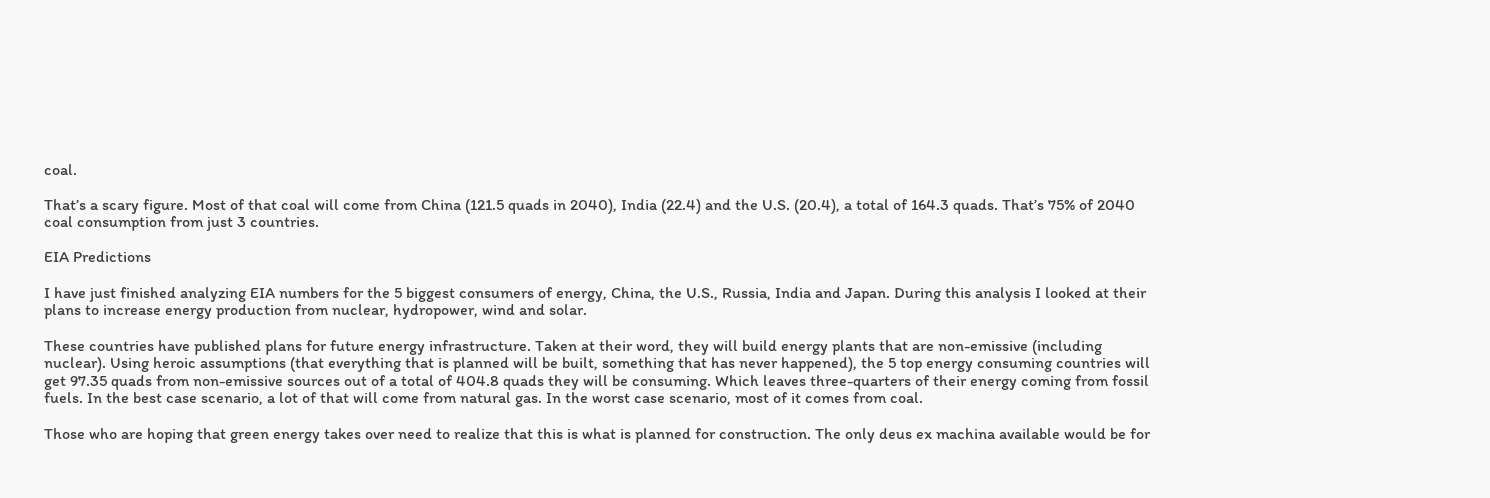coal.

That’s a scary figure. Most of that coal will come from China (121.5 quads in 2040), India (22.4) and the U.S. (20.4), a total of 164.3 quads. That’s 75% of 2040 coal consumption from just 3 countries.

EIA Predictions

I have just finished analyzing EIA numbers for the 5 biggest consumers of energy, China, the U.S., Russia, India and Japan. During this analysis I looked at their plans to increase energy production from nuclear, hydropower, wind and solar.

These countries have published plans for future energy infrastructure. Taken at their word, they will build energy plants that are non-emissive (including nuclear). Using heroic assumptions (that everything that is planned will be built, something that has never happened), the 5 top energy consuming countries will get 97.35 quads from non-emissive sources out of a total of 404.8 quads they will be consuming. Which leaves three-quarters of their energy coming from fossil fuels. In the best case scenario, a lot of that will come from natural gas. In the worst case scenario, most of it comes from coal.

Those who are hoping that green energy takes over need to realize that this is what is planned for construction. The only deus ex machina available would be for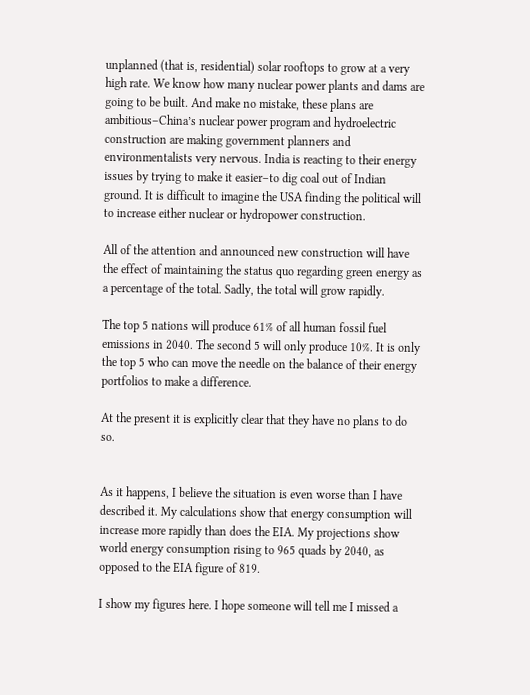unplanned (that is, residential) solar rooftops to grow at a very high rate. We know how many nuclear power plants and dams are going to be built. And make no mistake, these plans are ambitious–China’s nuclear power program and hydroelectric construction are making government planners and environmentalists very nervous. India is reacting to their energy issues by trying to make it easier–to dig coal out of Indian ground. It is difficult to imagine the USA finding the political will to increase either nuclear or hydropower construction.

All of the attention and announced new construction will have the effect of maintaining the status quo regarding green energy as a percentage of the total. Sadly, the total will grow rapidly.

The top 5 nations will produce 61% of all human fossil fuel emissions in 2040. The second 5 will only produce 10%. It is only the top 5 who can move the needle on the balance of their energy portfolios to make a difference.

At the present it is explicitly clear that they have no plans to do so.


As it happens, I believe the situation is even worse than I have described it. My calculations show that energy consumption will increase more rapidly than does the EIA. My projections show world energy consumption rising to 965 quads by 2040, as opposed to the EIA figure of 819.

I show my figures here. I hope someone will tell me I missed a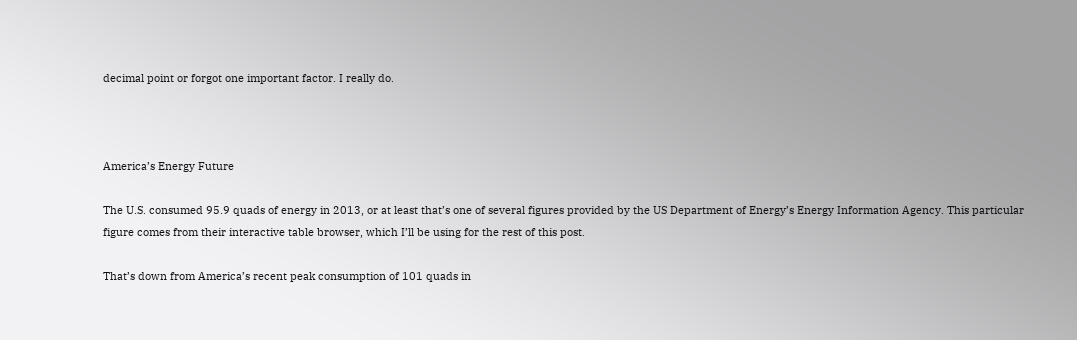decimal point or forgot one important factor. I really do.



America’s Energy Future

The U.S. consumed 95.9 quads of energy in 2013, or at least that’s one of several figures provided by the US Department of Energy’s Energy Information Agency. This particular figure comes from their interactive table browser, which I’ll be using for the rest of this post.

That’s down from America’s recent peak consumption of 101 quads in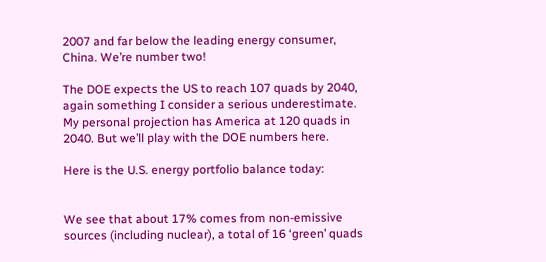2007 and far below the leading energy consumer, China. We’re number two!

The DOE expects the US to reach 107 quads by 2040, again something I consider a serious underestimate. My personal projection has America at 120 quads in 2040. But we’ll play with the DOE numbers here.

Here is the U.S. energy portfolio balance today:


We see that about 17% comes from non-emissive sources (including nuclear), a total of 16 ‘green’ quads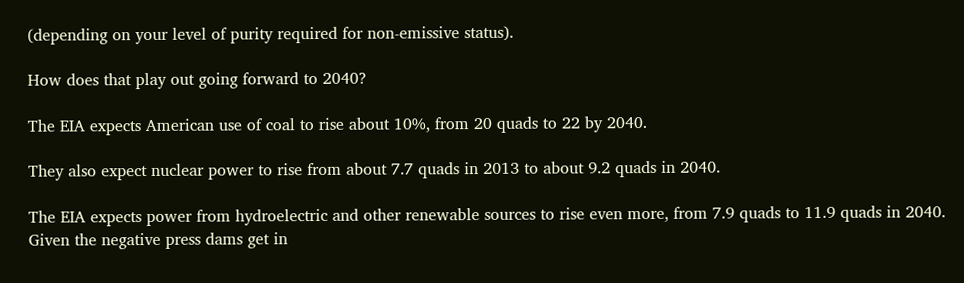(depending on your level of purity required for non-emissive status).

How does that play out going forward to 2040?

The EIA expects American use of coal to rise about 10%, from 20 quads to 22 by 2040.

They also expect nuclear power to rise from about 7.7 quads in 2013 to about 9.2 quads in 2040.

The EIA expects power from hydroelectric and other renewable sources to rise even more, from 7.9 quads to 11.9 quads in 2040. Given the negative press dams get in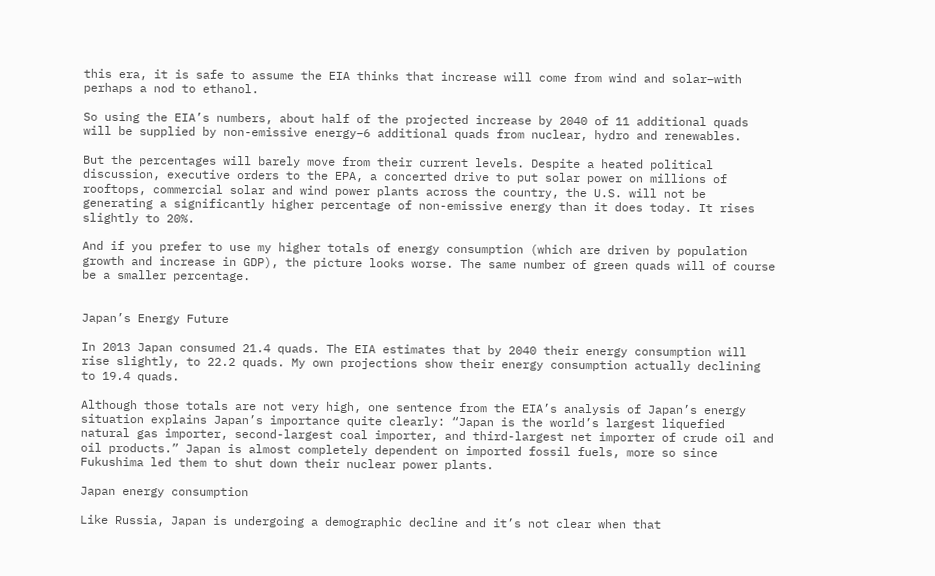this era, it is safe to assume the EIA thinks that increase will come from wind and solar–with perhaps a nod to ethanol.

So using the EIA’s numbers, about half of the projected increase by 2040 of 11 additional quads will be supplied by non-emissive energy–6 additional quads from nuclear, hydro and renewables.

But the percentages will barely move from their current levels. Despite a heated political discussion, executive orders to the EPA, a concerted drive to put solar power on millions of rooftops, commercial solar and wind power plants across the country, the U.S. will not be generating a significantly higher percentage of non-emissive energy than it does today. It rises slightly to 20%.

And if you prefer to use my higher totals of energy consumption (which are driven by population growth and increase in GDP), the picture looks worse. The same number of green quads will of course be a smaller percentage.


Japan’s Energy Future

In 2013 Japan consumed 21.4 quads. The EIA estimates that by 2040 their energy consumption will rise slightly, to 22.2 quads. My own projections show their energy consumption actually declining to 19.4 quads.

Although those totals are not very high, one sentence from the EIA’s analysis of Japan’s energy situation explains Japan’s importance quite clearly: “Japan is the world’s largest liquefied natural gas importer, second-largest coal importer, and third-largest net importer of crude oil and oil products.” Japan is almost completely dependent on imported fossil fuels, more so since Fukushima led them to shut down their nuclear power plants.

Japan energy consumption

Like Russia, Japan is undergoing a demographic decline and it’s not clear when that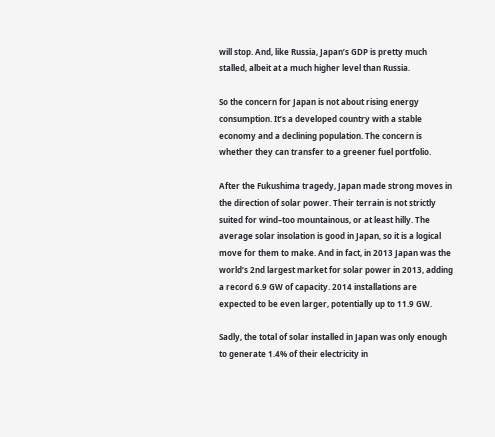will stop. And, like Russia, Japan’s GDP is pretty much stalled, albeit at a much higher level than Russia.

So the concern for Japan is not about rising energy consumption. It’s a developed country with a stable economy and a declining population. The concern is whether they can transfer to a greener fuel portfolio.

After the Fukushima tragedy, Japan made strong moves in the direction of solar power. Their terrain is not strictly suited for wind–too mountainous, or at least hilly. The average solar insolation is good in Japan, so it is a logical move for them to make. And in fact, in 2013 Japan was the world’s 2nd largest market for solar power in 2013, adding a record 6.9 GW of capacity. 2014 installations are expected to be even larger, potentially up to 11.9 GW.

Sadly, the total of solar installed in Japan was only enough to generate 1.4% of their electricity in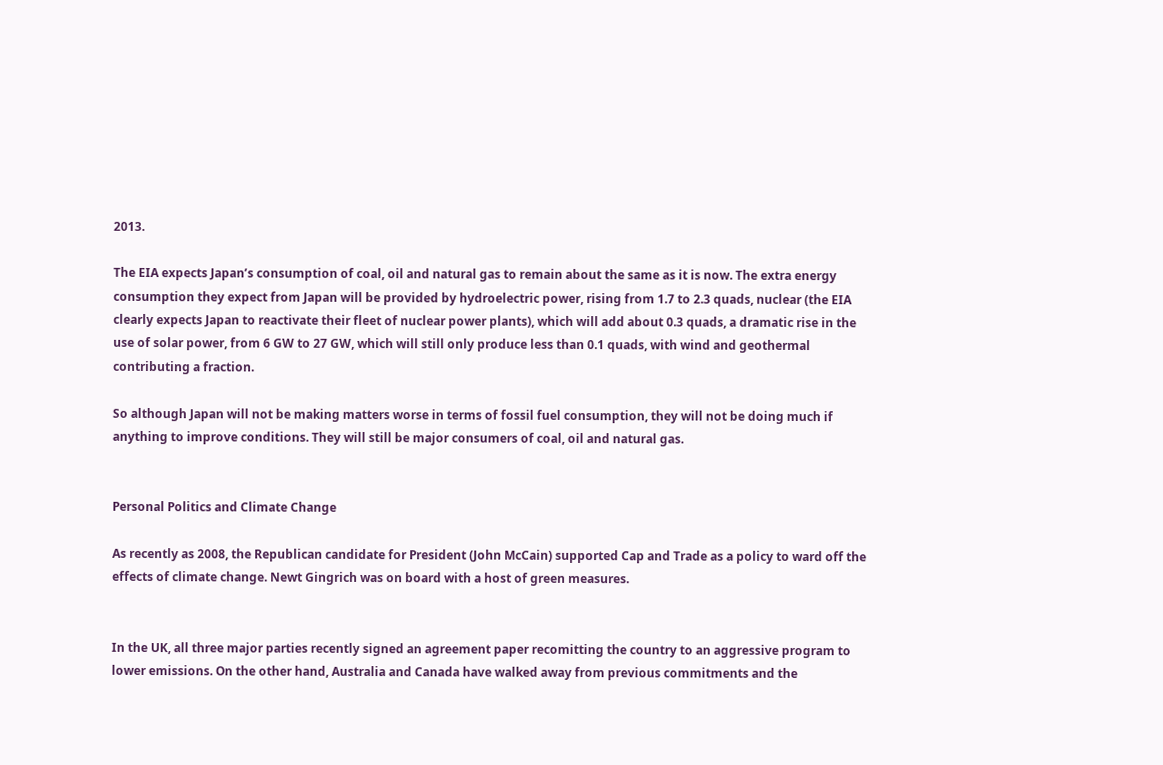2013.

The EIA expects Japan’s consumption of coal, oil and natural gas to remain about the same as it is now. The extra energy consumption they expect from Japan will be provided by hydroelectric power, rising from 1.7 to 2.3 quads, nuclear (the EIA clearly expects Japan to reactivate their fleet of nuclear power plants), which will add about 0.3 quads, a dramatic rise in the use of solar power, from 6 GW to 27 GW, which will still only produce less than 0.1 quads, with wind and geothermal contributing a fraction.

So although Japan will not be making matters worse in terms of fossil fuel consumption, they will not be doing much if anything to improve conditions. They will still be major consumers of coal, oil and natural gas.


Personal Politics and Climate Change

As recently as 2008, the Republican candidate for President (John McCain) supported Cap and Trade as a policy to ward off the effects of climate change. Newt Gingrich was on board with a host of green measures.


In the UK, all three major parties recently signed an agreement paper recomitting the country to an aggressive program to lower emissions. On the other hand, Australia and Canada have walked away from previous commitments and the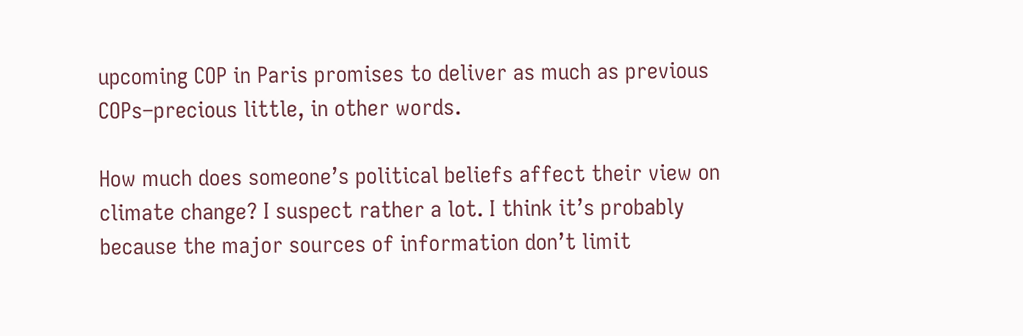upcoming COP in Paris promises to deliver as much as previous COPs–precious little, in other words.

How much does someone’s political beliefs affect their view on climate change? I suspect rather a lot. I think it’s probably because the major sources of information don’t limit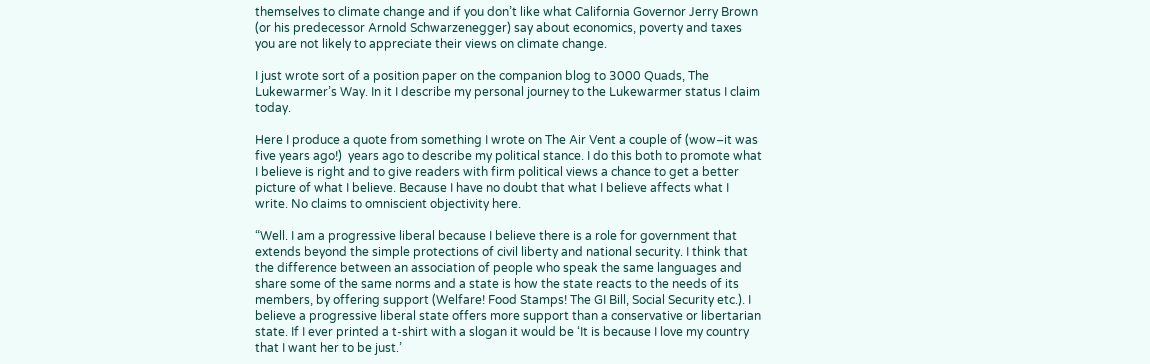themselves to climate change and if you don’t like what California Governor Jerry Brown (or his predecessor Arnold Schwarzenegger) say about economics, poverty and taxes you are not likely to appreciate their views on climate change.

I just wrote sort of a position paper on the companion blog to 3000 Quads, The Lukewarmer’s Way. In it I describe my personal journey to the Lukewarmer status I claim today.

Here I produce a quote from something I wrote on The Air Vent a couple of (wow–it was five years ago!)  years ago to describe my political stance. I do this both to promote what I believe is right and to give readers with firm political views a chance to get a better picture of what I believe. Because I have no doubt that what I believe affects what I write. No claims to omniscient objectivity here.

“Well. I am a progressive liberal because I believe there is a role for government that extends beyond the simple protections of civil liberty and national security. I think that the difference between an association of people who speak the same languages and share some of the same norms and a state is how the state reacts to the needs of its members, by offering support (Welfare! Food Stamps! The GI Bill, Social Security etc.). I believe a progressive liberal state offers more support than a conservative or libertarian state. If I ever printed a t-shirt with a slogan it would be ‘It is because I love my country that I want her to be just.’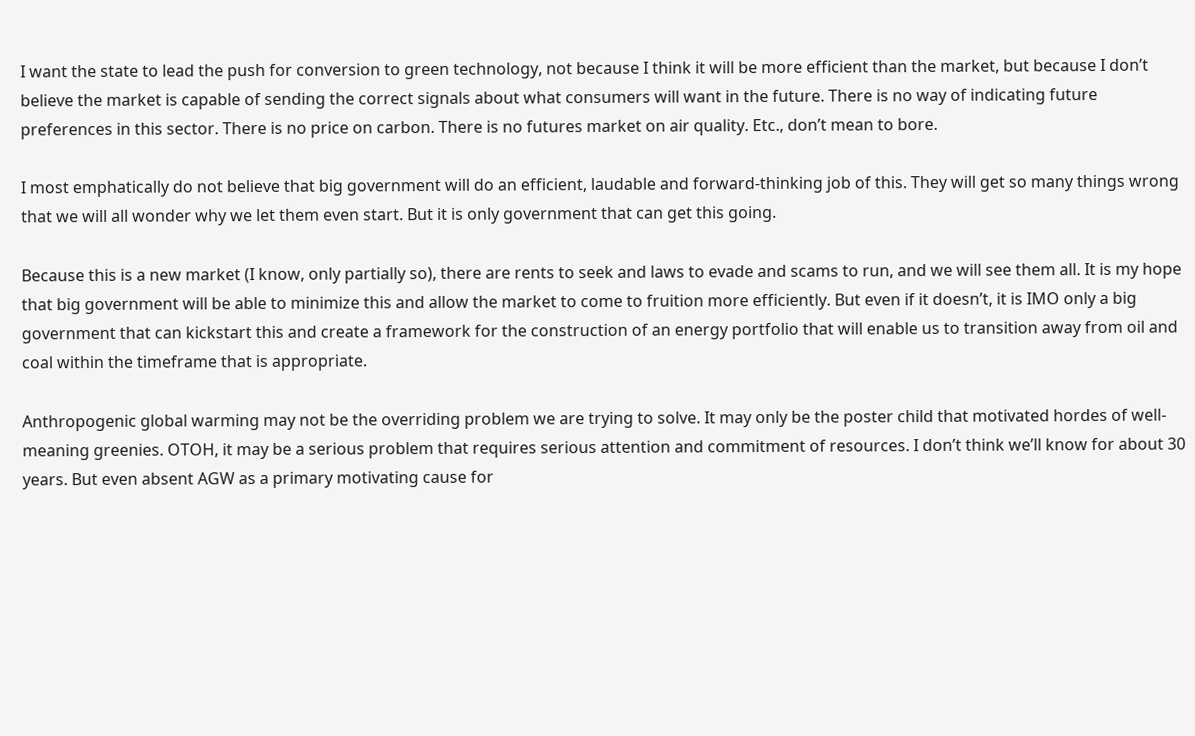I want the state to lead the push for conversion to green technology, not because I think it will be more efficient than the market, but because I don’t believe the market is capable of sending the correct signals about what consumers will want in the future. There is no way of indicating future preferences in this sector. There is no price on carbon. There is no futures market on air quality. Etc., don’t mean to bore.

I most emphatically do not believe that big government will do an efficient, laudable and forward-thinking job of this. They will get so many things wrong that we will all wonder why we let them even start. But it is only government that can get this going.

Because this is a new market (I know, only partially so), there are rents to seek and laws to evade and scams to run, and we will see them all. It is my hope that big government will be able to minimize this and allow the market to come to fruition more efficiently. But even if it doesn’t, it is IMO only a big government that can kickstart this and create a framework for the construction of an energy portfolio that will enable us to transition away from oil and coal within the timeframe that is appropriate.

Anthropogenic global warming may not be the overriding problem we are trying to solve. It may only be the poster child that motivated hordes of well-meaning greenies. OTOH, it may be a serious problem that requires serious attention and commitment of resources. I don’t think we’ll know for about 30 years. But even absent AGW as a primary motivating cause for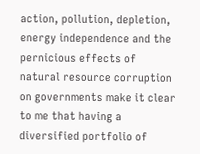action, pollution, depletion, energy independence and the pernicious effects of natural resource corruption on governments make it clear to me that having a diversified portfolio of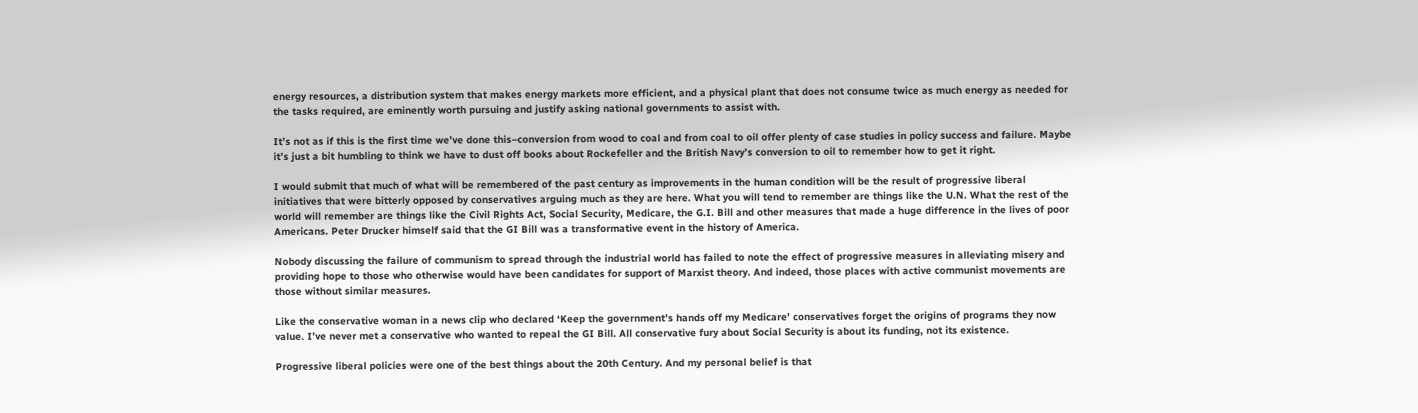energy resources, a distribution system that makes energy markets more efficient, and a physical plant that does not consume twice as much energy as needed for the tasks required, are eminently worth pursuing and justify asking national governments to assist with.

It’s not as if this is the first time we’ve done this–conversion from wood to coal and from coal to oil offer plenty of case studies in policy success and failure. Maybe it’s just a bit humbling to think we have to dust off books about Rockefeller and the British Navy’s conversion to oil to remember how to get it right.

I would submit that much of what will be remembered of the past century as improvements in the human condition will be the result of progressive liberal initiatives that were bitterly opposed by conservatives arguing much as they are here. What you will tend to remember are things like the U.N. What the rest of the world will remember are things like the Civil Rights Act, Social Security, Medicare, the G.I. Bill and other measures that made a huge difference in the lives of poor Americans. Peter Drucker himself said that the GI Bill was a transformative event in the history of America.

Nobody discussing the failure of communism to spread through the industrial world has failed to note the effect of progressive measures in alleviating misery and providing hope to those who otherwise would have been candidates for support of Marxist theory. And indeed, those places with active communist movements are those without similar measures.

Like the conservative woman in a news clip who declared ‘Keep the government’s hands off my Medicare’ conservatives forget the origins of programs they now value. I’ve never met a conservative who wanted to repeal the GI Bill. All conservative fury about Social Security is about its funding, not its existence.

Progressive liberal policies were one of the best things about the 20th Century. And my personal belief is that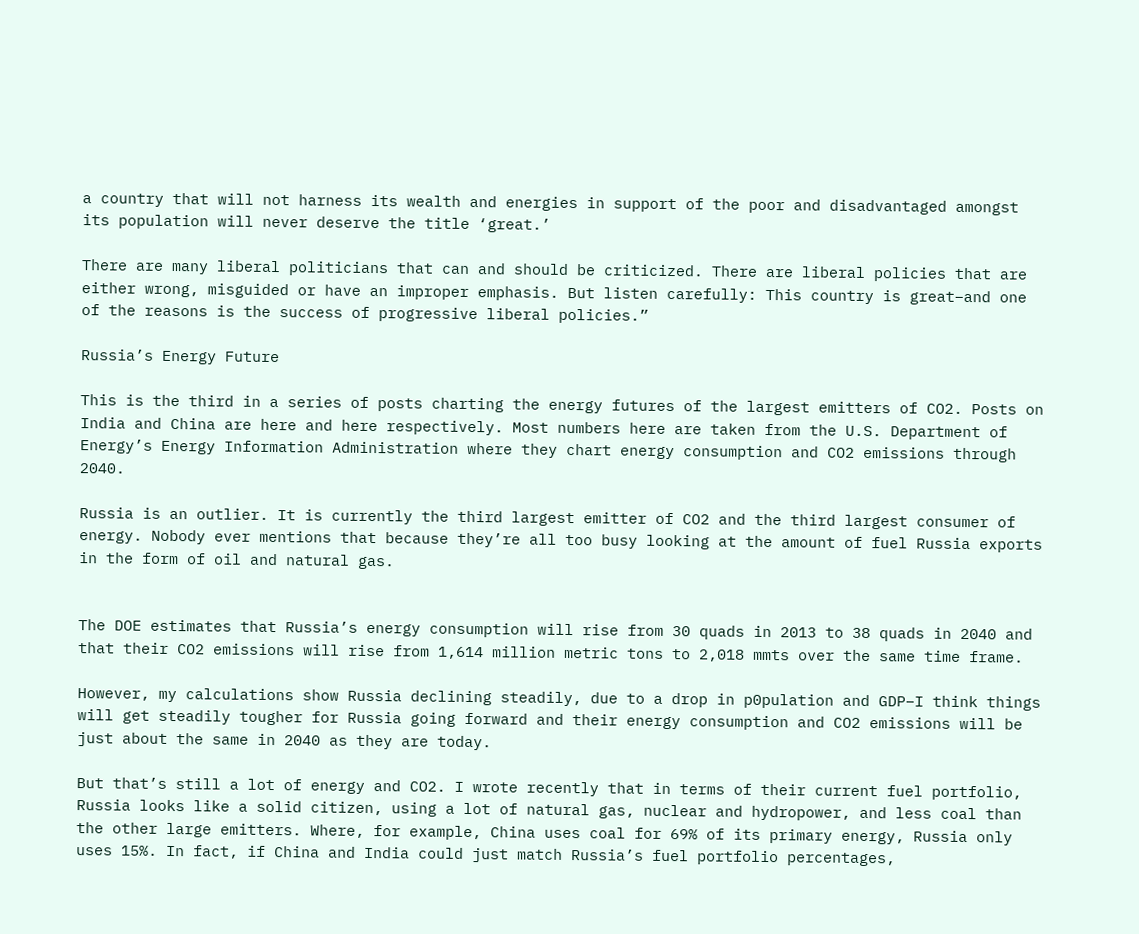a country that will not harness its wealth and energies in support of the poor and disadvantaged amongst its population will never deserve the title ‘great.’

There are many liberal politicians that can and should be criticized. There are liberal policies that are either wrong, misguided or have an improper emphasis. But listen carefully: This country is great–and one of the reasons is the success of progressive liberal policies.”

Russia’s Energy Future

This is the third in a series of posts charting the energy futures of the largest emitters of CO2. Posts on India and China are here and here respectively. Most numbers here are taken from the U.S. Department of Energy’s Energy Information Administration where they chart energy consumption and CO2 emissions through 2040.

Russia is an outlier. It is currently the third largest emitter of CO2 and the third largest consumer of energy. Nobody ever mentions that because they’re all too busy looking at the amount of fuel Russia exports in the form of oil and natural gas.


The DOE estimates that Russia’s energy consumption will rise from 30 quads in 2013 to 38 quads in 2040 and that their CO2 emissions will rise from 1,614 million metric tons to 2,018 mmts over the same time frame.

However, my calculations show Russia declining steadily, due to a drop in p0pulation and GDP–I think things will get steadily tougher for Russia going forward and their energy consumption and CO2 emissions will be just about the same in 2040 as they are today.

But that’s still a lot of energy and CO2. I wrote recently that in terms of their current fuel portfolio, Russia looks like a solid citizen, using a lot of natural gas, nuclear and hydropower, and less coal than the other large emitters. Where, for example, China uses coal for 69% of its primary energy, Russia only uses 15%. In fact, if China and India could just match Russia’s fuel portfolio percentages,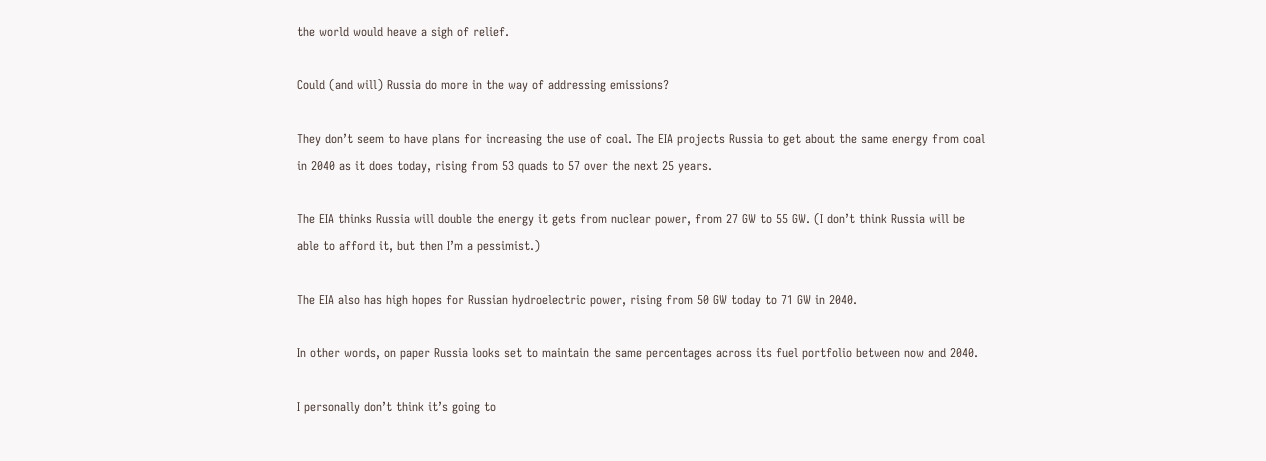the world would heave a sigh of relief.

Could (and will) Russia do more in the way of addressing emissions?

They don’t seem to have plans for increasing the use of coal. The EIA projects Russia to get about the same energy from coal in 2040 as it does today, rising from 53 quads to 57 over the next 25 years.

The EIA thinks Russia will double the energy it gets from nuclear power, from 27 GW to 55 GW. (I don’t think Russia will be able to afford it, but then I’m a pessimist.)

The EIA also has high hopes for Russian hydroelectric power, rising from 50 GW today to 71 GW in 2040.

In other words, on paper Russia looks set to maintain the same percentages across its fuel portfolio between now and 2040.

I personally don’t think it’s going to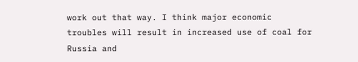work out that way. I think major economic troubles will result in increased use of coal for Russia and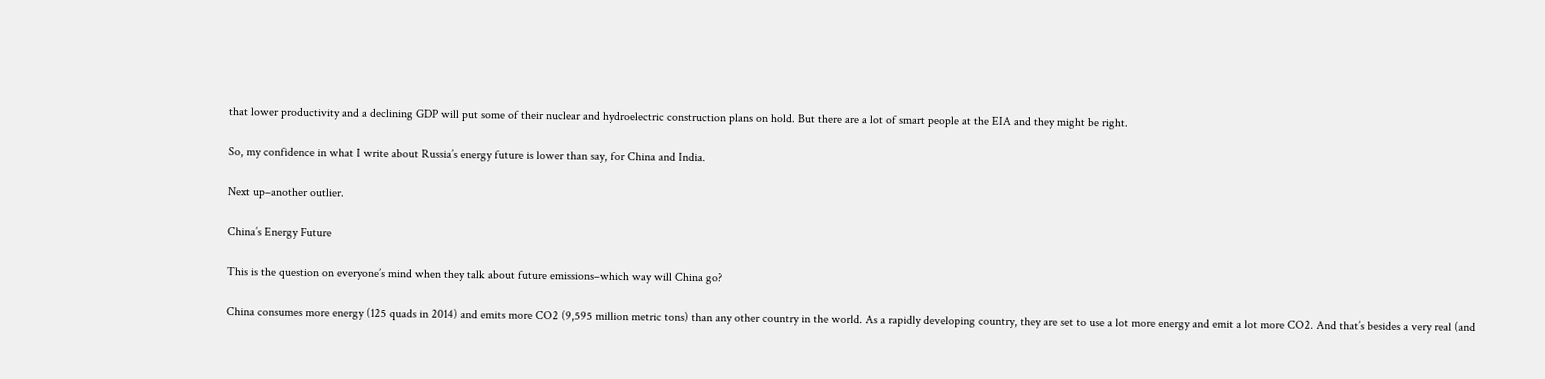that lower productivity and a declining GDP will put some of their nuclear and hydroelectric construction plans on hold. But there are a lot of smart people at the EIA and they might be right.

So, my confidence in what I write about Russia’s energy future is lower than say, for China and India.

Next up–another outlier.

China’s Energy Future

This is the question on everyone’s mind when they talk about future emissions–which way will China go?

China consumes more energy (125 quads in 2014) and emits more CO2 (9,595 million metric tons) than any other country in the world. As a rapidly developing country, they are set to use a lot more energy and emit a lot more CO2. And that’s besides a very real (and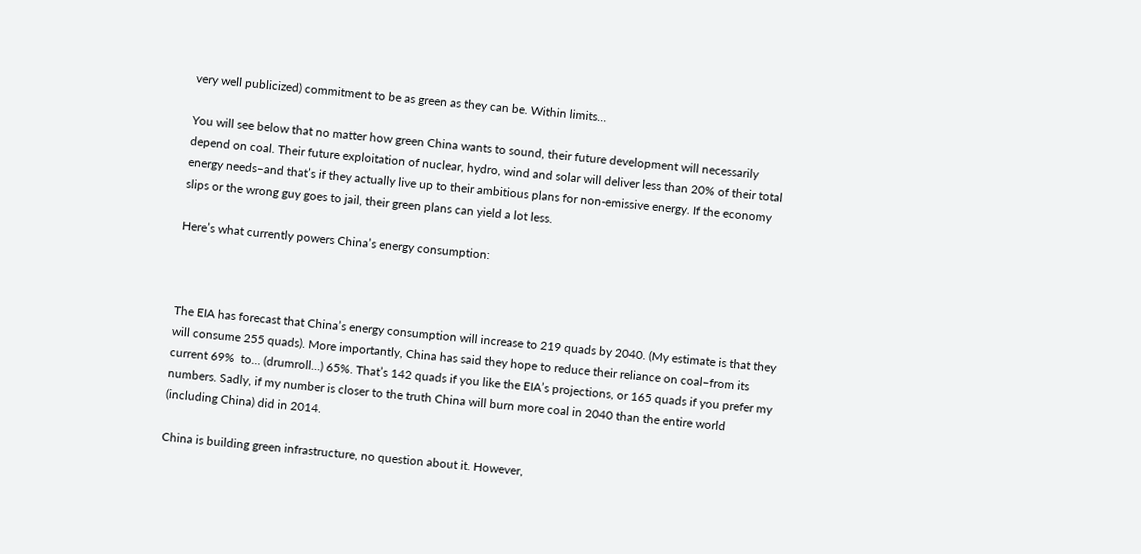very well publicized) commitment to be as green as they can be. Within limits…

You will see below that no matter how green China wants to sound, their future development will necessarily depend on coal. Their future exploitation of nuclear, hydro, wind and solar will deliver less than 20% of their total energy needs–and that’s if they actually live up to their ambitious plans for non-emissive energy. If the economy slips or the wrong guy goes to jail, their green plans can yield a lot less.

Here’s what currently powers China’s energy consumption:



The EIA has forecast that China’s energy consumption will increase to 219 quads by 2040. (My estimate is that they will consume 255 quads). More importantly, China has said they hope to reduce their reliance on coal–from its current 69%  to… (drumroll…) 65%. That’s 142 quads if you like the EIA’s projections, or 165 quads if you prefer my numbers. Sadly, if my number is closer to the truth China will burn more coal in 2040 than the entire world (including China) did in 2014.

China is building green infrastructure, no question about it. However,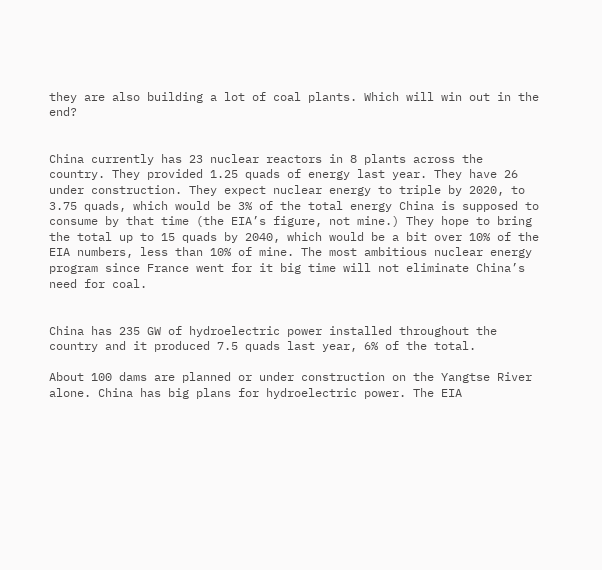they are also building a lot of coal plants. Which will win out in the end?


China currently has 23 nuclear reactors in 8 plants across the country. They provided 1.25 quads of energy last year. They have 26 under construction. They expect nuclear energy to triple by 2020, to 3.75 quads, which would be 3% of the total energy China is supposed to consume by that time (the EIA’s figure, not mine.) They hope to bring the total up to 15 quads by 2040, which would be a bit over 10% of the EIA numbers, less than 10% of mine. The most ambitious nuclear energy program since France went for it big time will not eliminate China’s need for coal.


China has 235 GW of hydroelectric power installed throughout the country and it produced 7.5 quads last year, 6% of the total.

About 100 dams are planned or under construction on the Yangtse River alone. China has big plans for hydroelectric power. The EIA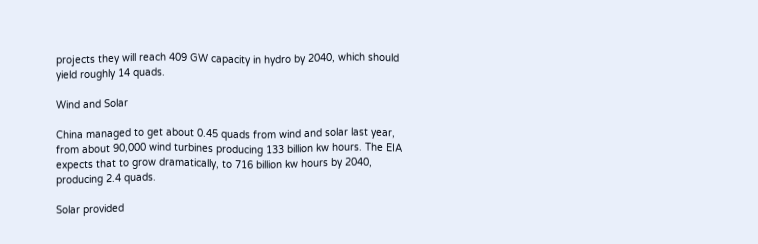projects they will reach 409 GW capacity in hydro by 2040, which should yield roughly 14 quads.

Wind and Solar

China managed to get about 0.45 quads from wind and solar last year, from about 90,000 wind turbines producing 133 billion kw hours. The EIA expects that to grow dramatically, to 716 billion kw hours by 2040, producing 2.4 quads.

Solar provided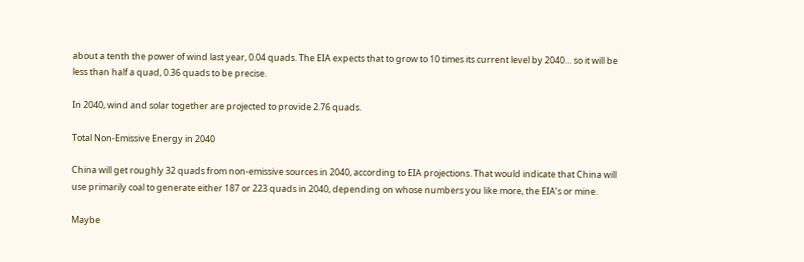about a tenth the power of wind last year, 0.04 quads. The EIA expects that to grow to 10 times its current level by 2040… so it will be less than half a quad, 0.36 quads to be precise.

In 2040, wind and solar together are projected to provide 2.76 quads.

Total Non-Emissive Energy in 2040

China will get roughly 32 quads from non-emissive sources in 2040, according to EIA projections. That would indicate that China will use primarily coal to generate either 187 or 223 quads in 2040, depending on whose numbers you like more, the EIA’s or mine.

Maybe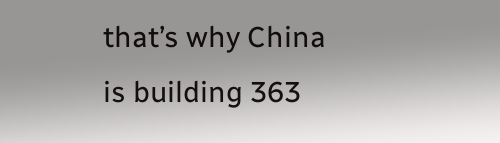that’s why China is building 363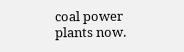coal power plants now.